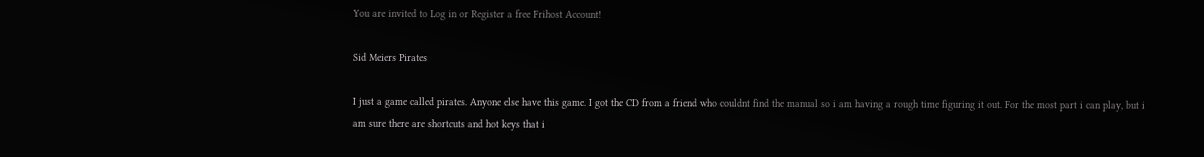You are invited to Log in or Register a free Frihost Account!

Sid Meiers Pirates

I just a game called pirates. Anyone else have this game. I got the CD from a friend who couldnt find the manual so i am having a rough time figuring it out. For the most part i can play, but i am sure there are shortcuts and hot keys that i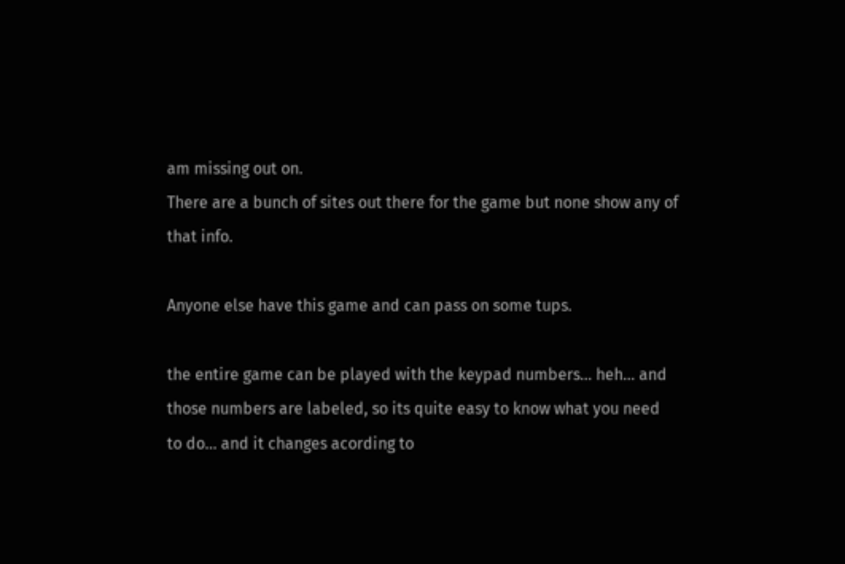am missing out on.
There are a bunch of sites out there for the game but none show any of that info.

Anyone else have this game and can pass on some tups.

the entire game can be played with the keypad numbers... heh... and those numbers are labeled, so its quite easy to know what you need to do... and it changes acording to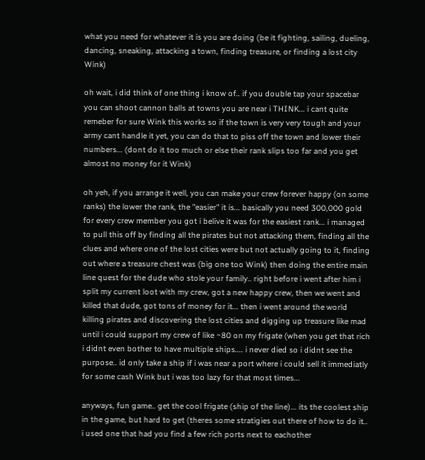what you need for whatever it is you are doing (be it fighting, sailing, dueling, dancing, sneaking, attacking a town, finding treasure, or finding a lost city Wink)

oh wait, i did think of one thing i know of.. if you double tap your spacebar you can shoot cannon balls at towns you are near i THINK... i cant quite remeber for sure Wink this works so if the town is very very tough and your army cant handle it yet, you can do that to piss off the town and lower their numbers... (dont do it too much or else their rank slips too far and you get almost no money for it Wink)

oh yeh, if you arrange it well, you can make your crew forever happy (on some ranks) the lower the rank, the "easier" it is... basically you need 300,000 gold for every crew member you got i belive it was for the easiest rank... i managed to pull this off by finding all the pirates but not attacking them, finding all the clues and where one of the lost cities were but not actually going to it, finding out where a treasure chest was (big one too Wink) then doing the entire main line quest for the dude who stole your family.. right before i went after him i split my current loot with my crew, got a new happy crew, then we went and killed that dude, got tons of money for it... then i went around the world killing pirates and discovering the lost cities and digging up treasure like mad until i could support my crew of like ~80 on my frigate (when you get that rich i didnt even bother to have multiple ships.... i never died so i didnt see the purpose.. id only take a ship if i was near a port where i could sell it immediatly for some cash Wink but i was too lazy for that most times...

anyways, fun game.. get the cool frigate (ship of the line)... its the coolest ship in the game, but hard to get (theres some stratigies out there of how to do it.. i used one that had you find a few rich ports next to eachother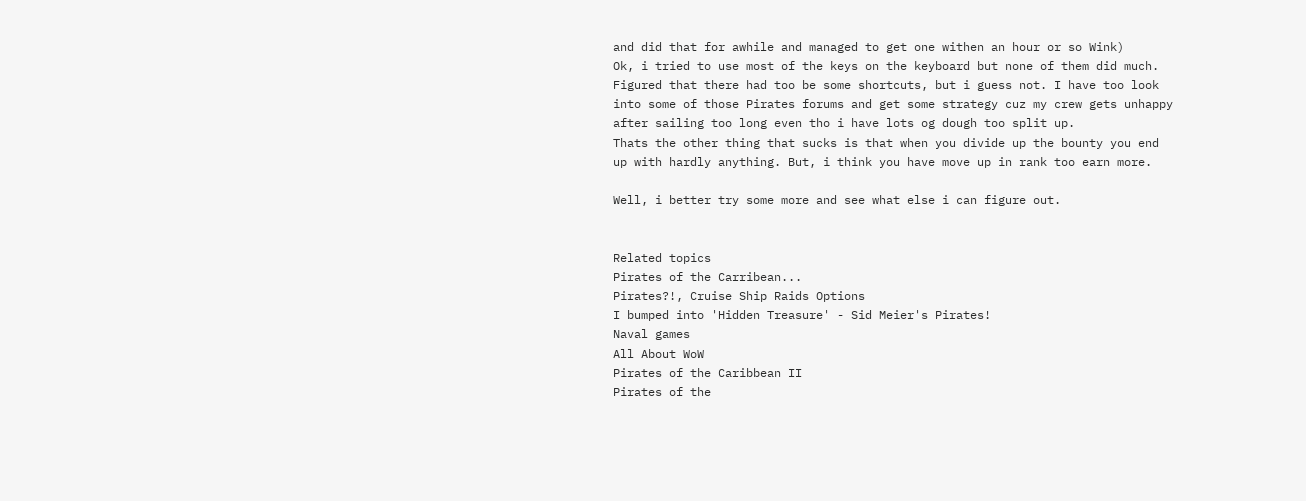and did that for awhile and managed to get one withen an hour or so Wink)
Ok, i tried to use most of the keys on the keyboard but none of them did much. Figured that there had too be some shortcuts, but i guess not. I have too look into some of those Pirates forums and get some strategy cuz my crew gets unhappy after sailing too long even tho i have lots og dough too split up.
Thats the other thing that sucks is that when you divide up the bounty you end up with hardly anything. But, i think you have move up in rank too earn more.

Well, i better try some more and see what else i can figure out.


Related topics
Pirates of the Carribean...
Pirates?!, Cruise Ship Raids Options
I bumped into 'Hidden Treasure' - Sid Meier's Pirates!
Naval games
All About WoW
Pirates of the Caribbean II
Pirates of the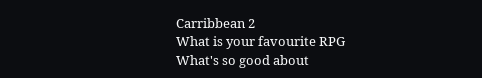Carribbean 2
What is your favourite RPG
What's so good about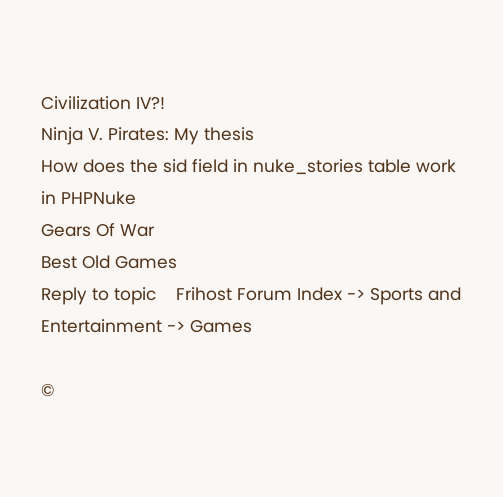Civilization IV?!
Ninja V. Pirates: My thesis
How does the sid field in nuke_stories table work in PHPNuke
Gears Of War
Best Old Games
Reply to topic    Frihost Forum Index -> Sports and Entertainment -> Games

©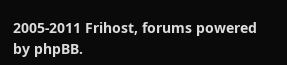2005-2011 Frihost, forums powered by phpBB.